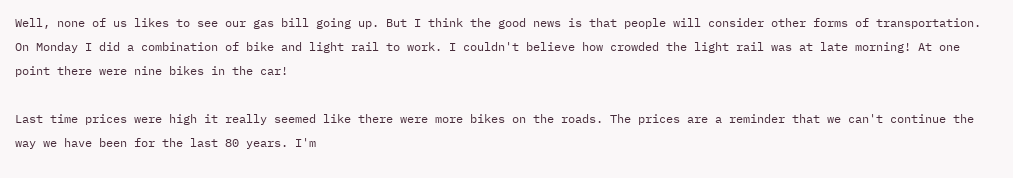Well, none of us likes to see our gas bill going up. But I think the good news is that people will consider other forms of transportation. On Monday I did a combination of bike and light rail to work. I couldn't believe how crowded the light rail was at late morning! At one point there were nine bikes in the car!

Last time prices were high it really seemed like there were more bikes on the roads. The prices are a reminder that we can't continue the way we have been for the last 80 years. I'm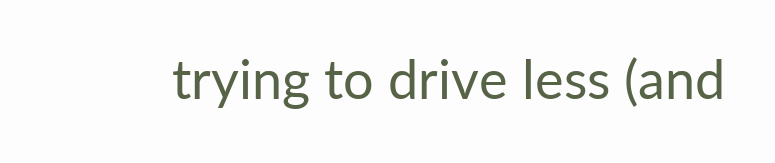trying to drive less (and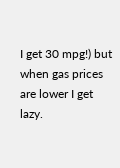I get 30 mpg!) but when gas prices are lower I get lazy.